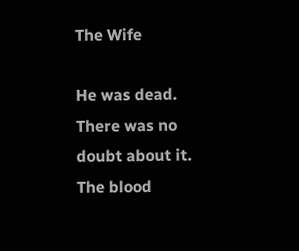The Wife

He was dead. There was no doubt about it. The blood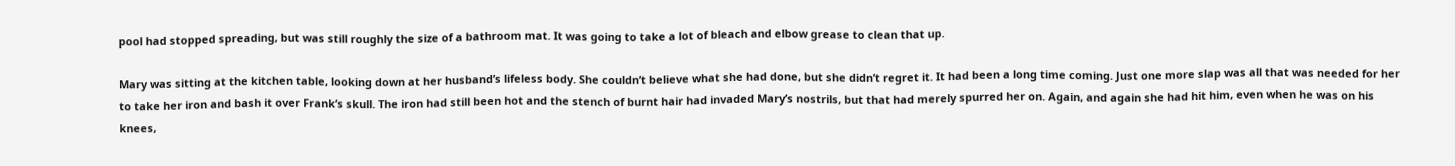pool had stopped spreading, but was still roughly the size of a bathroom mat. It was going to take a lot of bleach and elbow grease to clean that up.

Mary was sitting at the kitchen table, looking down at her husband’s lifeless body. She couldn’t believe what she had done, but she didn’t regret it. It had been a long time coming. Just one more slap was all that was needed for her to take her iron and bash it over Frank’s skull. The iron had still been hot and the stench of burnt hair had invaded Mary’s nostrils, but that had merely spurred her on. Again, and again she had hit him, even when he was on his knees,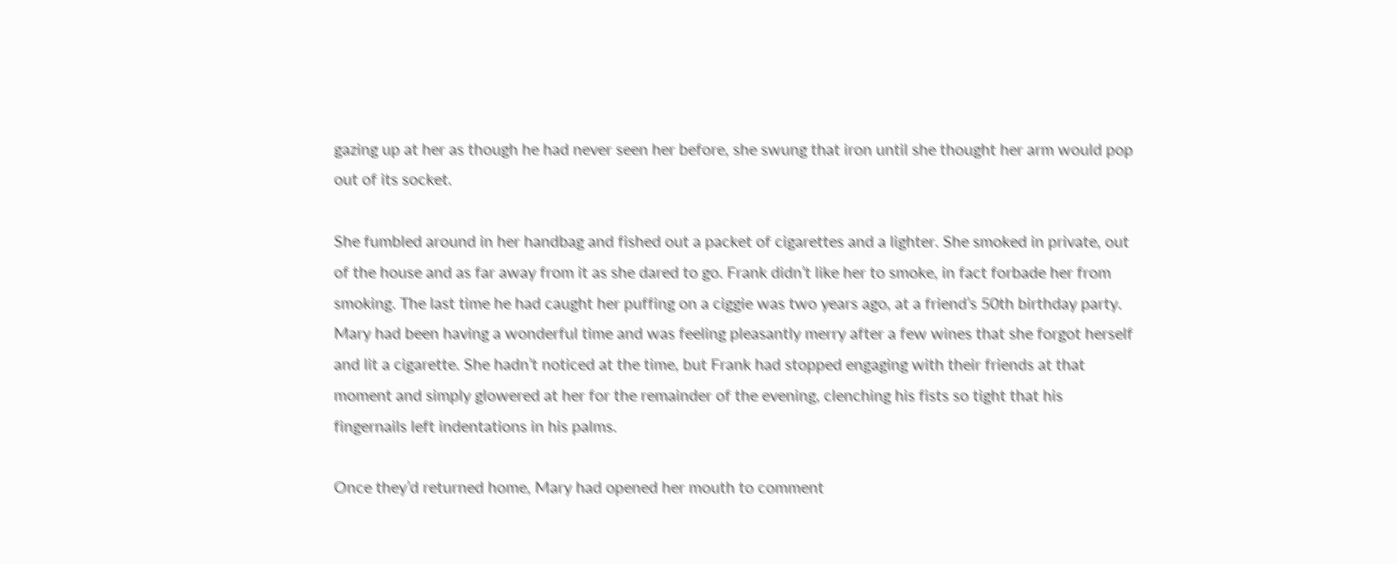gazing up at her as though he had never seen her before, she swung that iron until she thought her arm would pop out of its socket.

She fumbled around in her handbag and fished out a packet of cigarettes and a lighter. She smoked in private, out of the house and as far away from it as she dared to go. Frank didn’t like her to smoke, in fact forbade her from smoking. The last time he had caught her puffing on a ciggie was two years ago, at a friend’s 50th birthday party. Mary had been having a wonderful time and was feeling pleasantly merry after a few wines that she forgot herself and lit a cigarette. She hadn’t noticed at the time, but Frank had stopped engaging with their friends at that moment and simply glowered at her for the remainder of the evening, clenching his fists so tight that his fingernails left indentations in his palms.

Once they’d returned home, Mary had opened her mouth to comment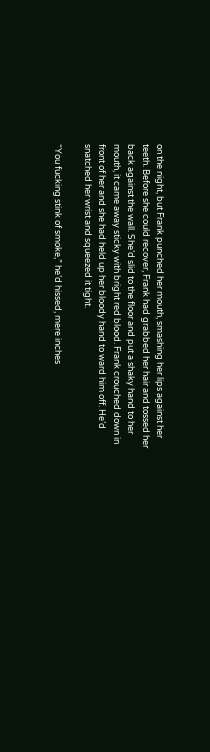on the night, but Frank punched her mouth, smashing her lips against her teeth. Before she could recover, Frank had grabbed her hair and tossed her back against the wall. She’d slid to the floor and put a shaky hand to her mouth, it came away sticky with bright red blood. Frank crouched down in front of her and she had held up her bloody hand to ward him off. He’d snatched her wrist and squeezed it tight.

“You fucking stink of smoke,” he’d hissed, mere inches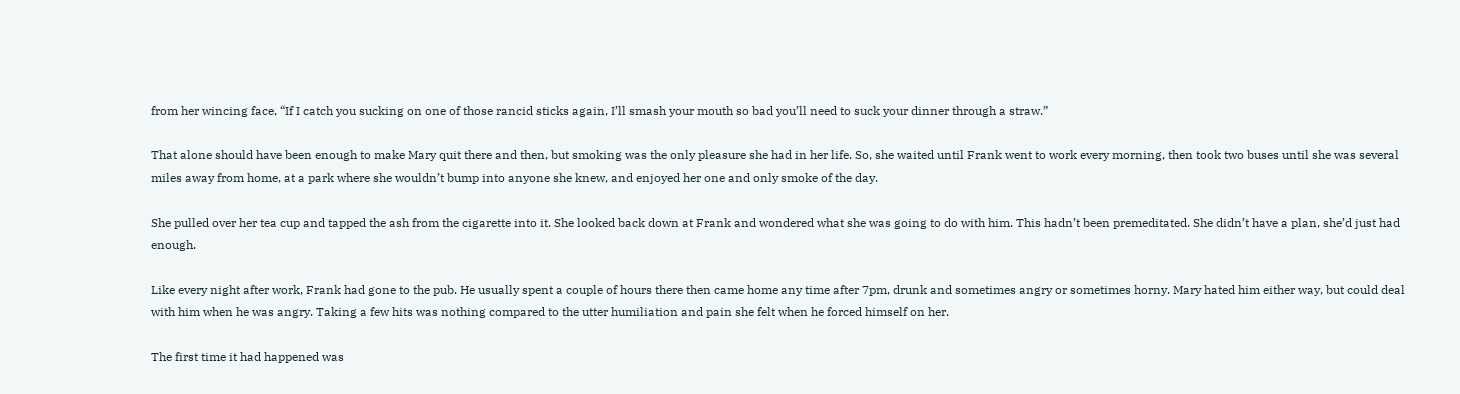from her wincing face, “If I catch you sucking on one of those rancid sticks again, I’ll smash your mouth so bad you’ll need to suck your dinner through a straw.”

That alone should have been enough to make Mary quit there and then, but smoking was the only pleasure she had in her life. So, she waited until Frank went to work every morning, then took two buses until she was several miles away from home, at a park where she wouldn’t bump into anyone she knew, and enjoyed her one and only smoke of the day.

She pulled over her tea cup and tapped the ash from the cigarette into it. She looked back down at Frank and wondered what she was going to do with him. This hadn’t been premeditated. She didn’t have a plan, she’d just had enough.

Like every night after work, Frank had gone to the pub. He usually spent a couple of hours there then came home any time after 7pm, drunk and sometimes angry or sometimes horny. Mary hated him either way, but could deal with him when he was angry. Taking a few hits was nothing compared to the utter humiliation and pain she felt when he forced himself on her.

The first time it had happened was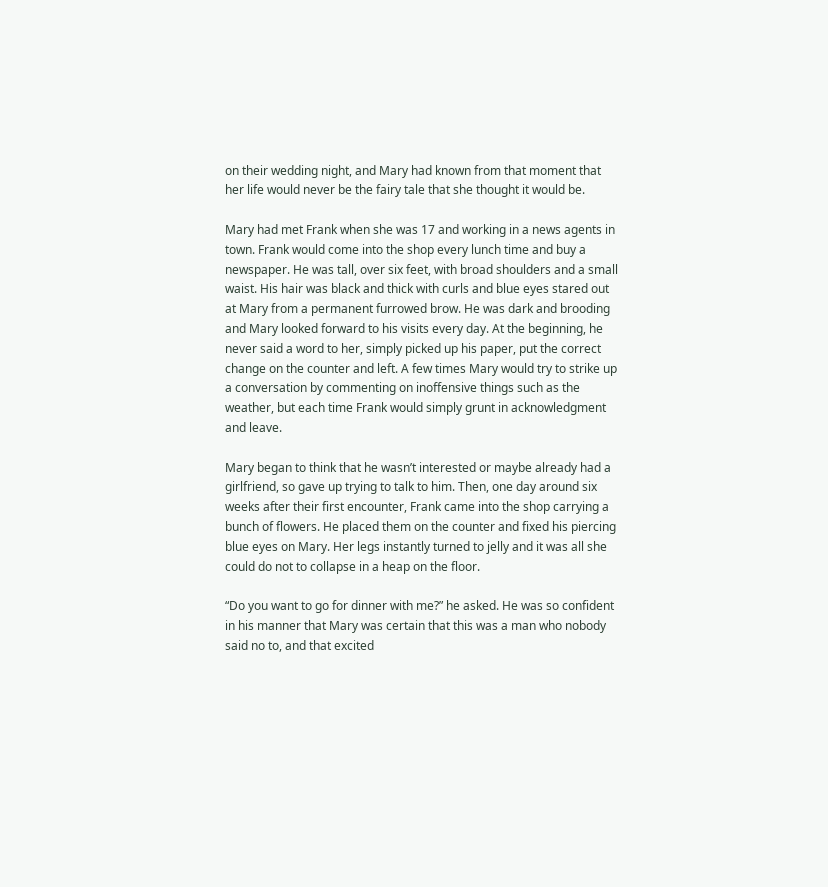on their wedding night, and Mary had known from that moment that her life would never be the fairy tale that she thought it would be.

Mary had met Frank when she was 17 and working in a news agents in town. Frank would come into the shop every lunch time and buy a newspaper. He was tall, over six feet, with broad shoulders and a small waist. His hair was black and thick with curls and blue eyes stared out at Mary from a permanent furrowed brow. He was dark and brooding and Mary looked forward to his visits every day. At the beginning, he never said a word to her, simply picked up his paper, put the correct change on the counter and left. A few times Mary would try to strike up a conversation by commenting on inoffensive things such as the weather, but each time Frank would simply grunt in acknowledgment and leave.

Mary began to think that he wasn’t interested or maybe already had a girlfriend, so gave up trying to talk to him. Then, one day around six weeks after their first encounter, Frank came into the shop carrying a bunch of flowers. He placed them on the counter and fixed his piercing blue eyes on Mary. Her legs instantly turned to jelly and it was all she could do not to collapse in a heap on the floor.

“Do you want to go for dinner with me?” he asked. He was so confident in his manner that Mary was certain that this was a man who nobody said no to, and that excited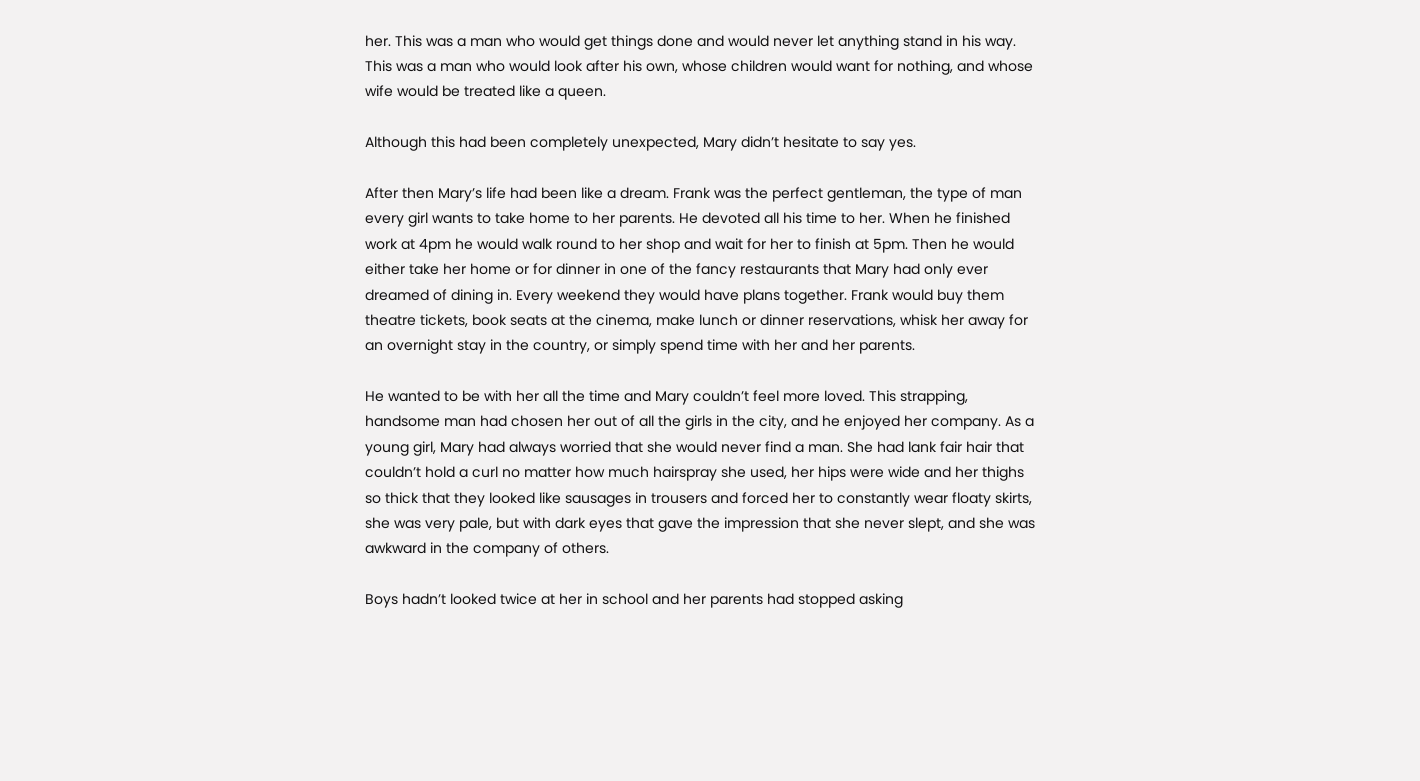her. This was a man who would get things done and would never let anything stand in his way. This was a man who would look after his own, whose children would want for nothing, and whose wife would be treated like a queen.

Although this had been completely unexpected, Mary didn’t hesitate to say yes.

After then Mary’s life had been like a dream. Frank was the perfect gentleman, the type of man every girl wants to take home to her parents. He devoted all his time to her. When he finished work at 4pm he would walk round to her shop and wait for her to finish at 5pm. Then he would either take her home or for dinner in one of the fancy restaurants that Mary had only ever dreamed of dining in. Every weekend they would have plans together. Frank would buy them theatre tickets, book seats at the cinema, make lunch or dinner reservations, whisk her away for an overnight stay in the country, or simply spend time with her and her parents.

He wanted to be with her all the time and Mary couldn’t feel more loved. This strapping, handsome man had chosen her out of all the girls in the city, and he enjoyed her company. As a young girl, Mary had always worried that she would never find a man. She had lank fair hair that couldn’t hold a curl no matter how much hairspray she used, her hips were wide and her thighs so thick that they looked like sausages in trousers and forced her to constantly wear floaty skirts, she was very pale, but with dark eyes that gave the impression that she never slept, and she was awkward in the company of others.

Boys hadn’t looked twice at her in school and her parents had stopped asking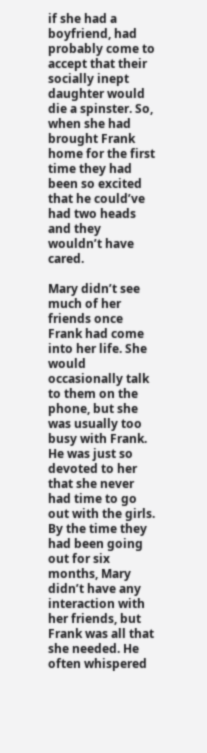if she had a boyfriend, had probably come to accept that their socially inept daughter would die a spinster. So, when she had brought Frank home for the first time they had been so excited that he could’ve had two heads and they wouldn’t have cared.

Mary didn’t see much of her friends once Frank had come into her life. She would occasionally talk to them on the phone, but she was usually too busy with Frank. He was just so devoted to her that she never had time to go out with the girls. By the time they had been going out for six months, Mary didn’t have any interaction with her friends, but Frank was all that she needed. He often whispered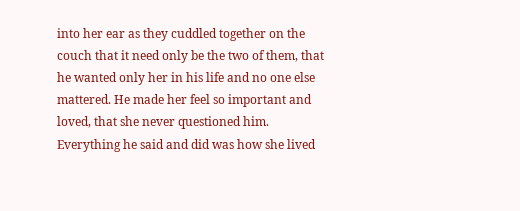into her ear as they cuddled together on the couch that it need only be the two of them, that he wanted only her in his life and no one else mattered. He made her feel so important and loved, that she never questioned him. Everything he said and did was how she lived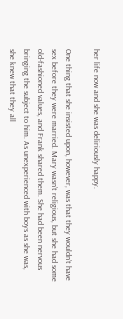her life now and she was deliriously happy.

One thing that she insisted upon, however, was that they wouldn’t have sex before they were married. Mary wasn’t religious, but she had some old-fashioned values, and Frank shared them. She had been nervous bringing the subject to him. As unexperienced with boys as she was, she knew that they all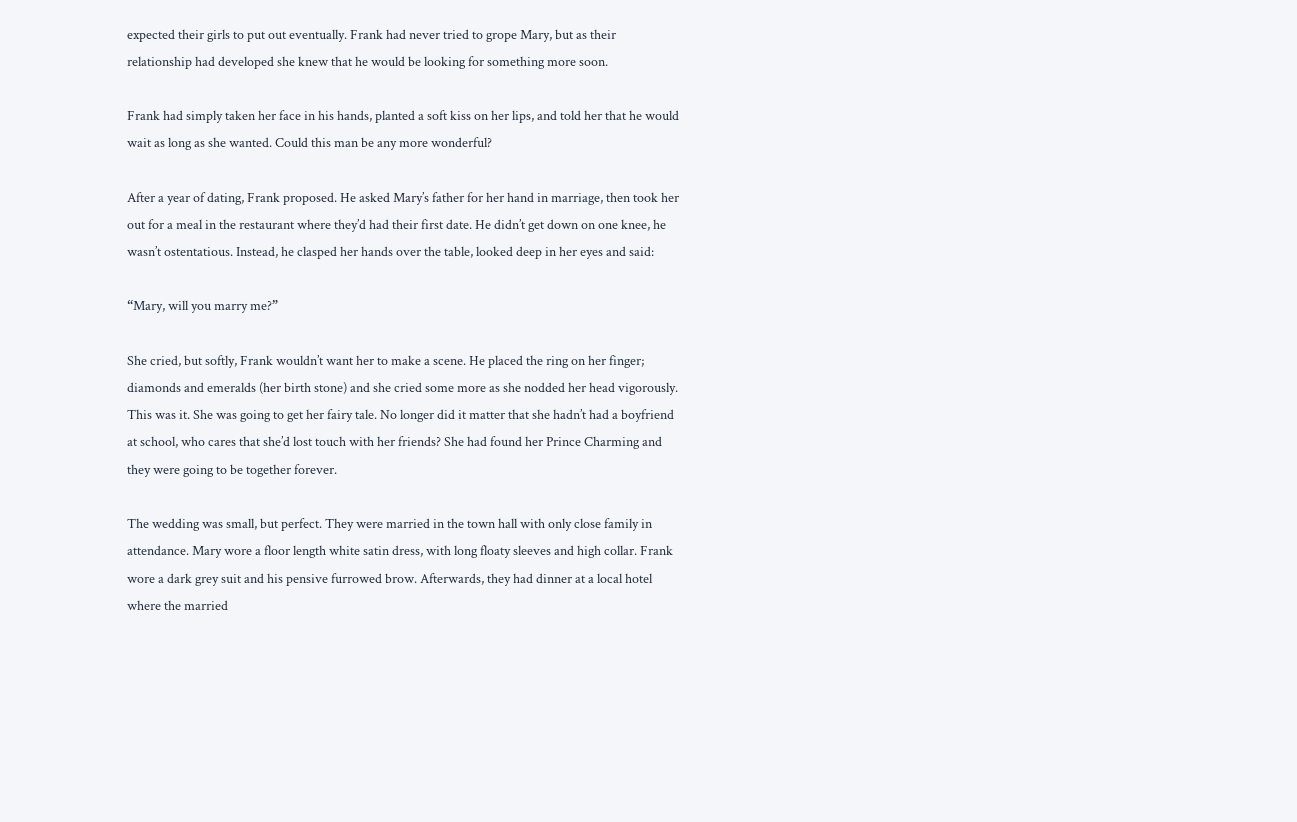expected their girls to put out eventually. Frank had never tried to grope Mary, but as their relationship had developed she knew that he would be looking for something more soon.

Frank had simply taken her face in his hands, planted a soft kiss on her lips, and told her that he would wait as long as she wanted. Could this man be any more wonderful?

After a year of dating, Frank proposed. He asked Mary’s father for her hand in marriage, then took her out for a meal in the restaurant where they’d had their first date. He didn’t get down on one knee, he wasn’t ostentatious. Instead, he clasped her hands over the table, looked deep in her eyes and said:

“Mary, will you marry me?”

She cried, but softly, Frank wouldn’t want her to make a scene. He placed the ring on her finger; diamonds and emeralds (her birth stone) and she cried some more as she nodded her head vigorously. This was it. She was going to get her fairy tale. No longer did it matter that she hadn’t had a boyfriend at school, who cares that she’d lost touch with her friends? She had found her Prince Charming and they were going to be together forever.

The wedding was small, but perfect. They were married in the town hall with only close family in attendance. Mary wore a floor length white satin dress, with long floaty sleeves and high collar. Frank wore a dark grey suit and his pensive furrowed brow. Afterwards, they had dinner at a local hotel where the married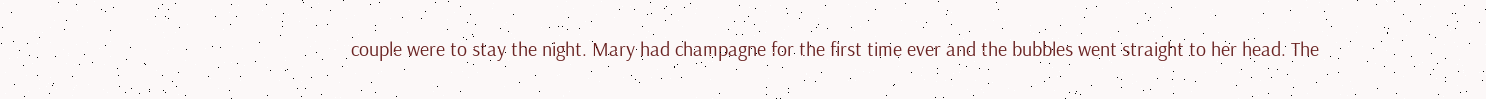couple were to stay the night. Mary had champagne for the first time ever and the bubbles went straight to her head. The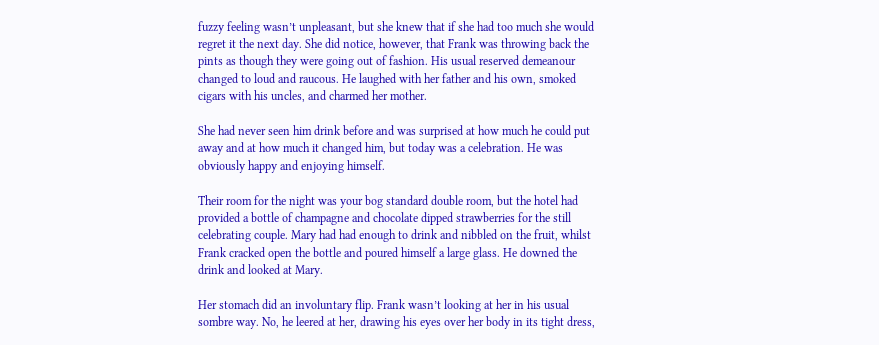fuzzy feeling wasn’t unpleasant, but she knew that if she had too much she would regret it the next day. She did notice, however, that Frank was throwing back the pints as though they were going out of fashion. His usual reserved demeanour changed to loud and raucous. He laughed with her father and his own, smoked cigars with his uncles, and charmed her mother.

She had never seen him drink before and was surprised at how much he could put away and at how much it changed him, but today was a celebration. He was obviously happy and enjoying himself.

Their room for the night was your bog standard double room, but the hotel had provided a bottle of champagne and chocolate dipped strawberries for the still celebrating couple. Mary had had enough to drink and nibbled on the fruit, whilst Frank cracked open the bottle and poured himself a large glass. He downed the drink and looked at Mary.

Her stomach did an involuntary flip. Frank wasn’t looking at her in his usual sombre way. No, he leered at her, drawing his eyes over her body in its tight dress,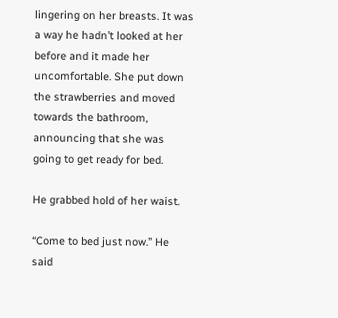lingering on her breasts. It was a way he hadn’t looked at her before and it made her uncomfortable. She put down the strawberries and moved towards the bathroom, announcing that she was going to get ready for bed.

He grabbed hold of her waist.

“Come to bed just now.” He said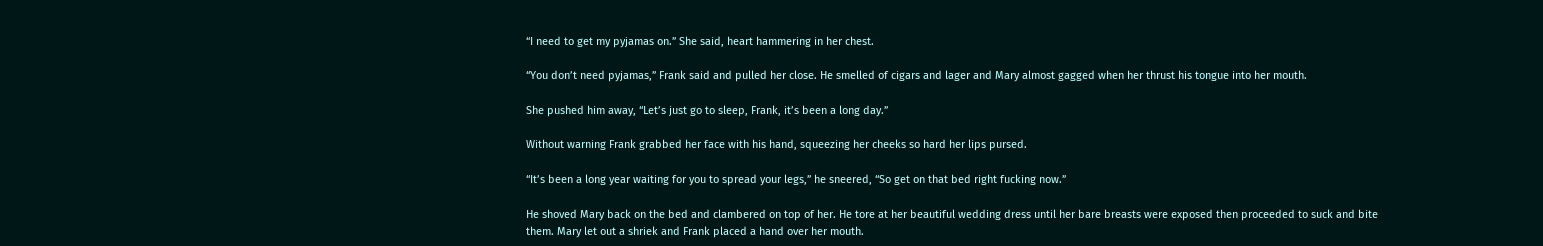“I need to get my pyjamas on.” She said, heart hammering in her chest.

“You don’t need pyjamas,” Frank said and pulled her close. He smelled of cigars and lager and Mary almost gagged when her thrust his tongue into her mouth.

She pushed him away, “Let’s just go to sleep, Frank, it’s been a long day.”

Without warning Frank grabbed her face with his hand, squeezing her cheeks so hard her lips pursed.

“It’s been a long year waiting for you to spread your legs,” he sneered, “So get on that bed right fucking now.”

He shoved Mary back on the bed and clambered on top of her. He tore at her beautiful wedding dress until her bare breasts were exposed then proceeded to suck and bite them. Mary let out a shriek and Frank placed a hand over her mouth.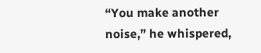“You make another noise,” he whispered,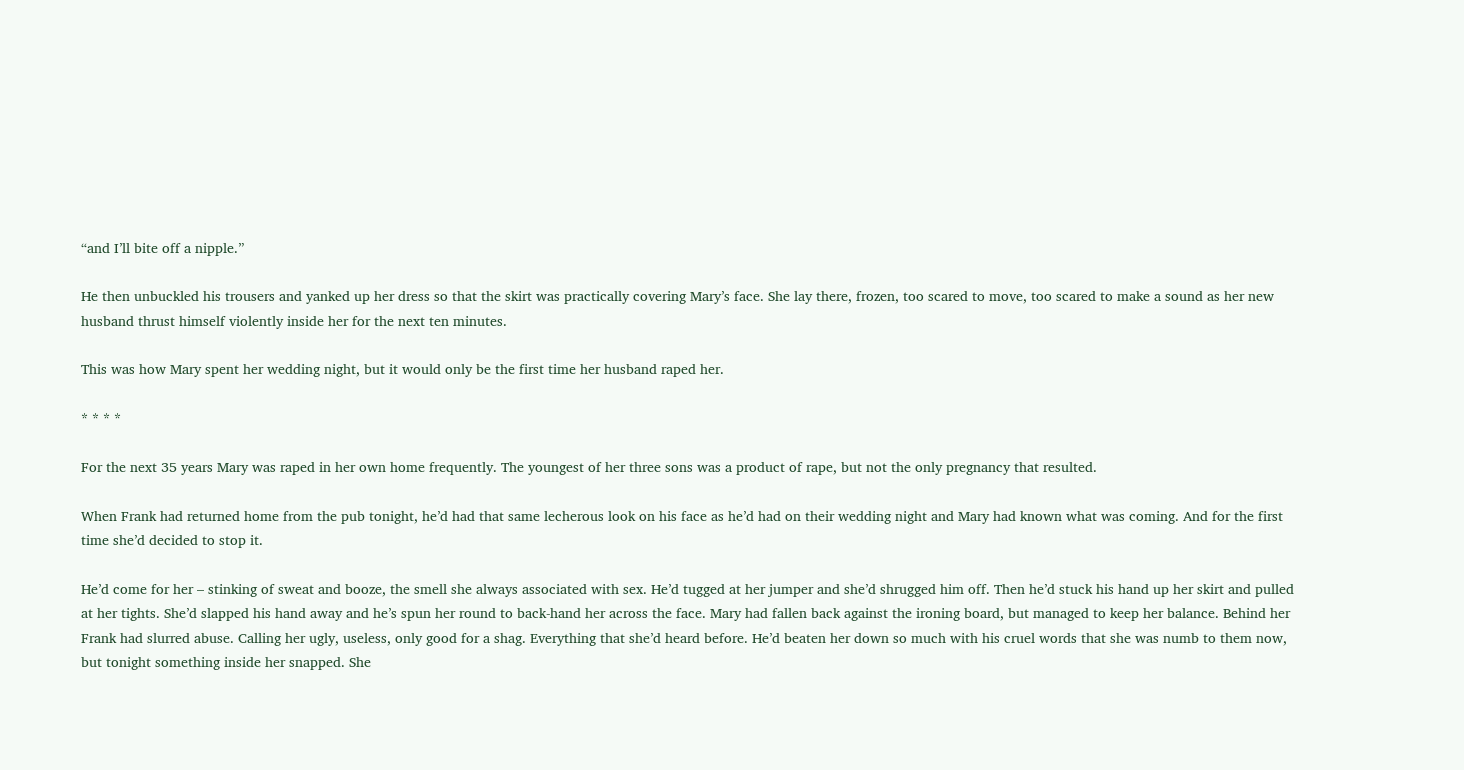“and I’ll bite off a nipple.”

He then unbuckled his trousers and yanked up her dress so that the skirt was practically covering Mary’s face. She lay there, frozen, too scared to move, too scared to make a sound as her new husband thrust himself violently inside her for the next ten minutes.

This was how Mary spent her wedding night, but it would only be the first time her husband raped her.

* * * *

For the next 35 years Mary was raped in her own home frequently. The youngest of her three sons was a product of rape, but not the only pregnancy that resulted.

When Frank had returned home from the pub tonight, he’d had that same lecherous look on his face as he’d had on their wedding night and Mary had known what was coming. And for the first time she’d decided to stop it.

He’d come for her – stinking of sweat and booze, the smell she always associated with sex. He’d tugged at her jumper and she’d shrugged him off. Then he’d stuck his hand up her skirt and pulled at her tights. She’d slapped his hand away and he’s spun her round to back-hand her across the face. Mary had fallen back against the ironing board, but managed to keep her balance. Behind her Frank had slurred abuse. Calling her ugly, useless, only good for a shag. Everything that she’d heard before. He’d beaten her down so much with his cruel words that she was numb to them now, but tonight something inside her snapped. She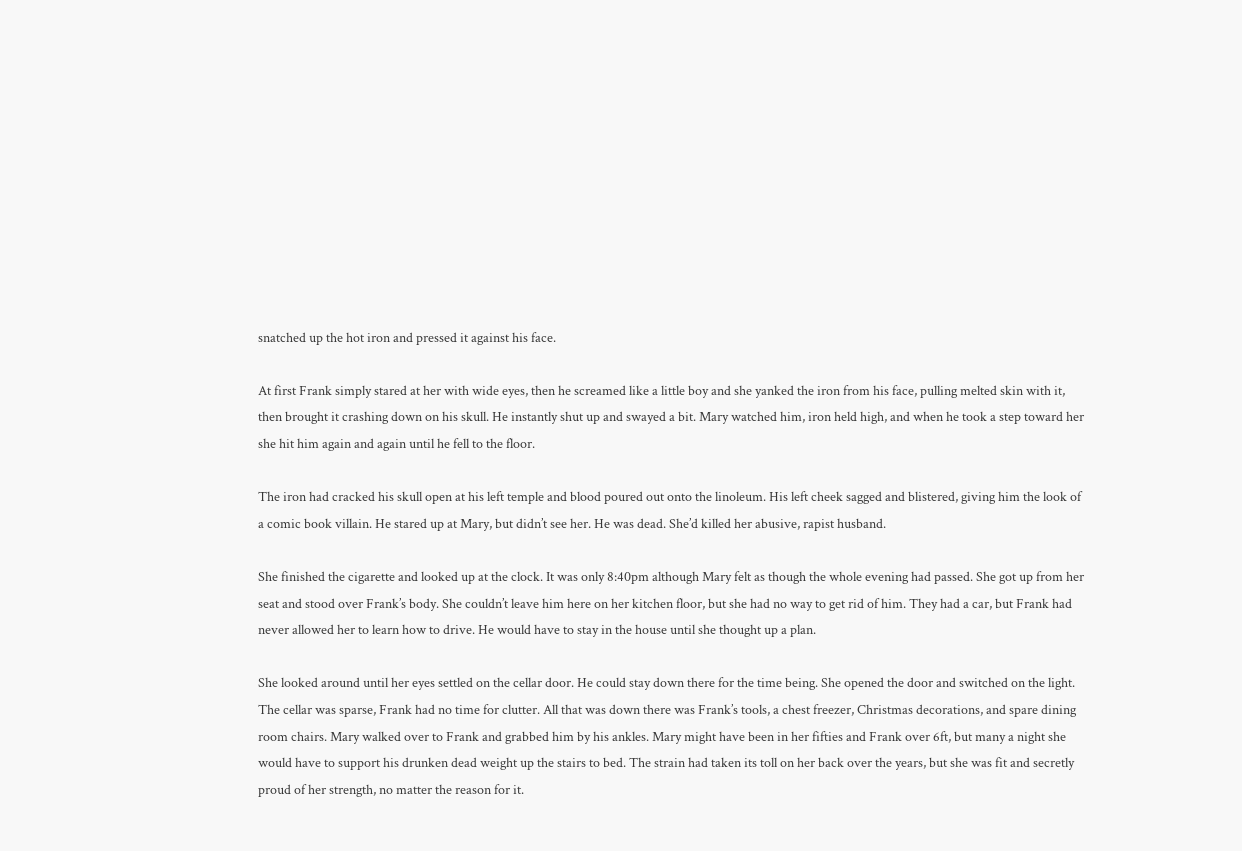snatched up the hot iron and pressed it against his face.

At first Frank simply stared at her with wide eyes, then he screamed like a little boy and she yanked the iron from his face, pulling melted skin with it, then brought it crashing down on his skull. He instantly shut up and swayed a bit. Mary watched him, iron held high, and when he took a step toward her she hit him again and again until he fell to the floor.

The iron had cracked his skull open at his left temple and blood poured out onto the linoleum. His left cheek sagged and blistered, giving him the look of a comic book villain. He stared up at Mary, but didn’t see her. He was dead. She’d killed her abusive, rapist husband.

She finished the cigarette and looked up at the clock. It was only 8:40pm although Mary felt as though the whole evening had passed. She got up from her seat and stood over Frank’s body. She couldn’t leave him here on her kitchen floor, but she had no way to get rid of him. They had a car, but Frank had never allowed her to learn how to drive. He would have to stay in the house until she thought up a plan.

She looked around until her eyes settled on the cellar door. He could stay down there for the time being. She opened the door and switched on the light. The cellar was sparse, Frank had no time for clutter. All that was down there was Frank’s tools, a chest freezer, Christmas decorations, and spare dining room chairs. Mary walked over to Frank and grabbed him by his ankles. Mary might have been in her fifties and Frank over 6ft, but many a night she would have to support his drunken dead weight up the stairs to bed. The strain had taken its toll on her back over the years, but she was fit and secretly proud of her strength, no matter the reason for it.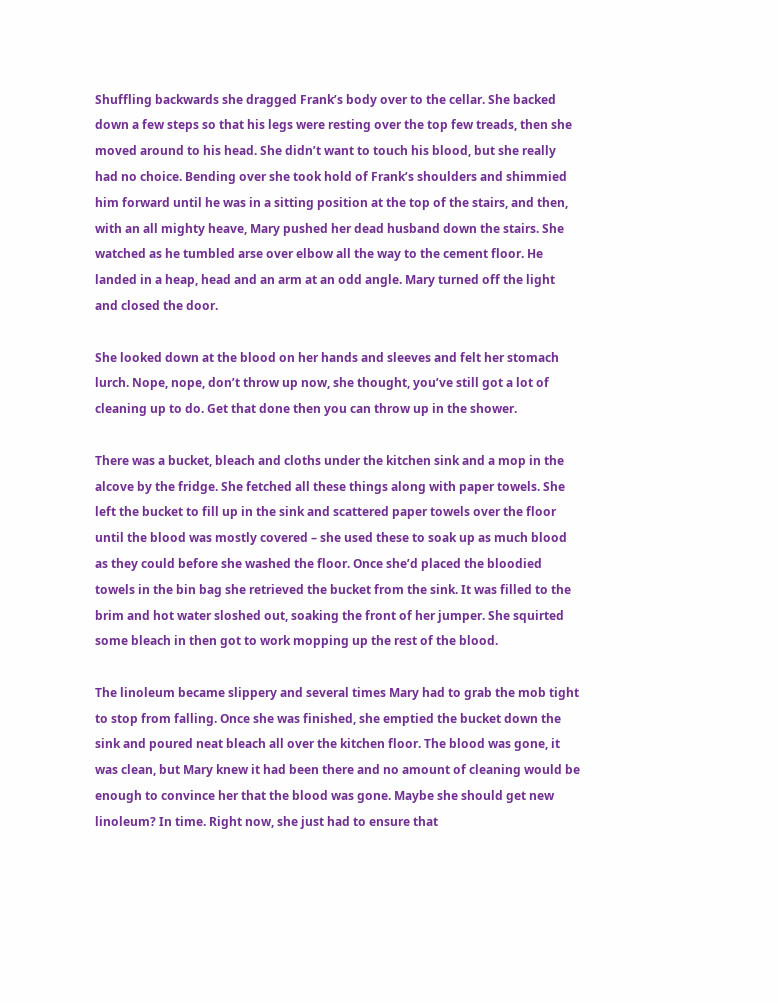Shuffling backwards she dragged Frank’s body over to the cellar. She backed down a few steps so that his legs were resting over the top few treads, then she moved around to his head. She didn’t want to touch his blood, but she really had no choice. Bending over she took hold of Frank’s shoulders and shimmied him forward until he was in a sitting position at the top of the stairs, and then, with an all mighty heave, Mary pushed her dead husband down the stairs. She watched as he tumbled arse over elbow all the way to the cement floor. He landed in a heap, head and an arm at an odd angle. Mary turned off the light and closed the door.

She looked down at the blood on her hands and sleeves and felt her stomach lurch. Nope, nope, don’t throw up now, she thought, you’ve still got a lot of cleaning up to do. Get that done then you can throw up in the shower.

There was a bucket, bleach and cloths under the kitchen sink and a mop in the alcove by the fridge. She fetched all these things along with paper towels. She left the bucket to fill up in the sink and scattered paper towels over the floor until the blood was mostly covered – she used these to soak up as much blood as they could before she washed the floor. Once she’d placed the bloodied towels in the bin bag she retrieved the bucket from the sink. It was filled to the brim and hot water sloshed out, soaking the front of her jumper. She squirted some bleach in then got to work mopping up the rest of the blood.

The linoleum became slippery and several times Mary had to grab the mob tight to stop from falling. Once she was finished, she emptied the bucket down the sink and poured neat bleach all over the kitchen floor. The blood was gone, it was clean, but Mary knew it had been there and no amount of cleaning would be enough to convince her that the blood was gone. Maybe she should get new linoleum? In time. Right now, she just had to ensure that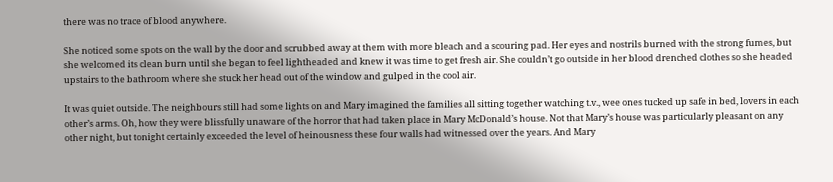there was no trace of blood anywhere.

She noticed some spots on the wall by the door and scrubbed away at them with more bleach and a scouring pad. Her eyes and nostrils burned with the strong fumes, but she welcomed its clean burn until she began to feel lightheaded and knew it was time to get fresh air. She couldn’t go outside in her blood drenched clothes so she headed upstairs to the bathroom where she stuck her head out of the window and gulped in the cool air.

It was quiet outside. The neighbours still had some lights on and Mary imagined the families all sitting together watching t.v., wee ones tucked up safe in bed, lovers in each other’s arms. Oh, how they were blissfully unaware of the horror that had taken place in Mary McDonald’s house. Not that Mary’s house was particularly pleasant on any other night, but tonight certainly exceeded the level of heinousness these four walls had witnessed over the years. And Mary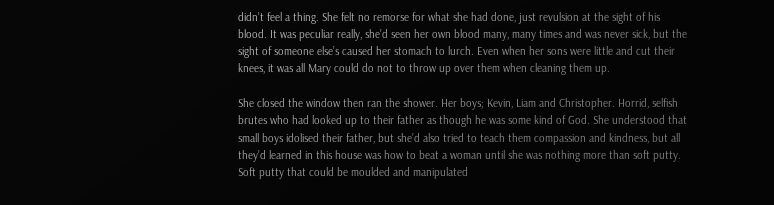didn’t feel a thing. She felt no remorse for what she had done, just revulsion at the sight of his blood. It was peculiar really, she’d seen her own blood many, many times and was never sick, but the sight of someone else’s caused her stomach to lurch. Even when her sons were little and cut their knees, it was all Mary could do not to throw up over them when cleaning them up.

She closed the window then ran the shower. Her boys; Kevin, Liam and Christopher. Horrid, selfish brutes who had looked up to their father as though he was some kind of God. She understood that small boys idolised their father, but she’d also tried to teach them compassion and kindness, but all they’d learned in this house was how to beat a woman until she was nothing more than soft putty. Soft putty that could be moulded and manipulated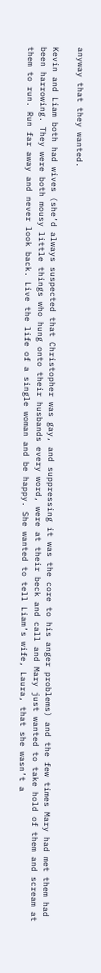anyway that they wanted.

Kevin and Liam both had wives (she’d always suspected that Christopher was gay, and suppressing it was the core to his anger problems) and the few times Mary had met them had been harrowing. They were both mousy little things who hung onto their husbands every word, were at their beck and call and Mary just wanted to take hold of them and scream at them to run. Run far away and never look back. Live the life of a single woman and be happy. She wanted to tell Liam’s wife, Laura, that she wasn’t a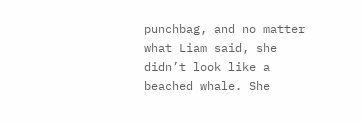punchbag, and no matter what Liam said, she didn’t look like a beached whale. She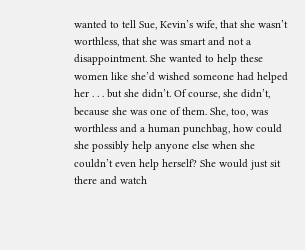wanted to tell Sue, Kevin’s wife, that she wasn’t worthless, that she was smart and not a disappointment. She wanted to help these women like she’d wished someone had helped her . . . but she didn’t. Of course, she didn’t, because she was one of them. She, too, was worthless and a human punchbag, how could she possibly help anyone else when she couldn’t even help herself? She would just sit there and watch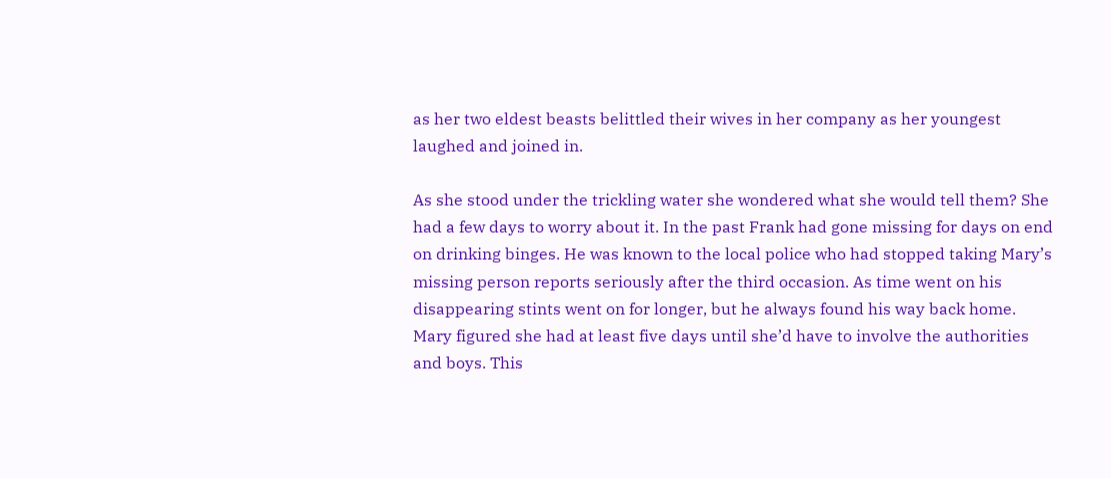as her two eldest beasts belittled their wives in her company as her youngest laughed and joined in.

As she stood under the trickling water she wondered what she would tell them? She had a few days to worry about it. In the past Frank had gone missing for days on end on drinking binges. He was known to the local police who had stopped taking Mary’s missing person reports seriously after the third occasion. As time went on his disappearing stints went on for longer, but he always found his way back home. Mary figured she had at least five days until she’d have to involve the authorities and boys. This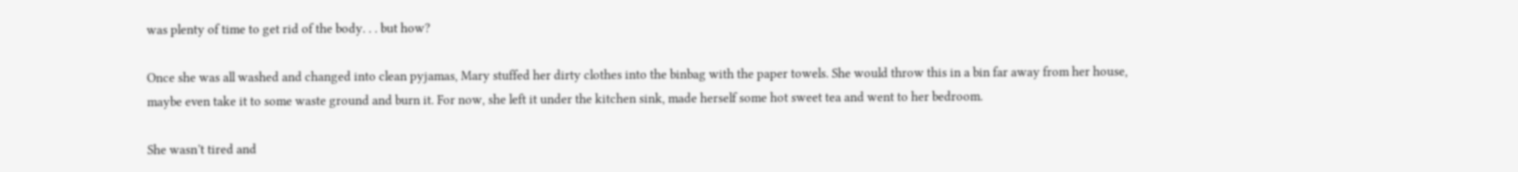was plenty of time to get rid of the body. . . but how?

Once she was all washed and changed into clean pyjamas, Mary stuffed her dirty clothes into the binbag with the paper towels. She would throw this in a bin far away from her house, maybe even take it to some waste ground and burn it. For now, she left it under the kitchen sink, made herself some hot sweet tea and went to her bedroom.

She wasn’t tired and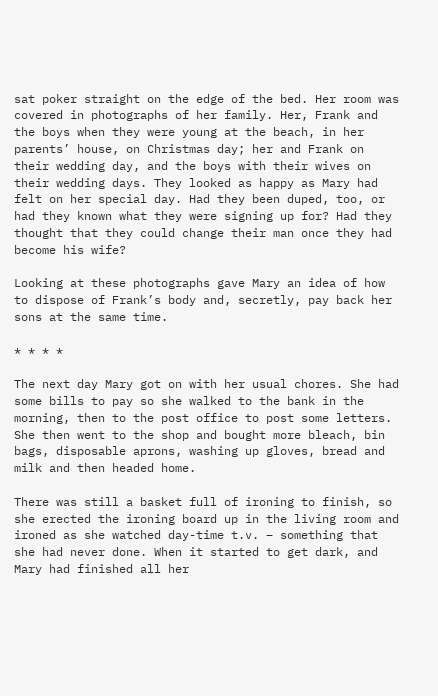sat poker straight on the edge of the bed. Her room was covered in photographs of her family. Her, Frank and the boys when they were young at the beach, in her parents’ house, on Christmas day; her and Frank on their wedding day, and the boys with their wives on their wedding days. They looked as happy as Mary had felt on her special day. Had they been duped, too, or had they known what they were signing up for? Had they thought that they could change their man once they had become his wife?

Looking at these photographs gave Mary an idea of how to dispose of Frank’s body and, secretly, pay back her sons at the same time.

* * * *

The next day Mary got on with her usual chores. She had some bills to pay so she walked to the bank in the morning, then to the post office to post some letters. She then went to the shop and bought more bleach, bin bags, disposable aprons, washing up gloves, bread and milk and then headed home.

There was still a basket full of ironing to finish, so she erected the ironing board up in the living room and ironed as she watched day-time t.v. – something that she had never done. When it started to get dark, and Mary had finished all her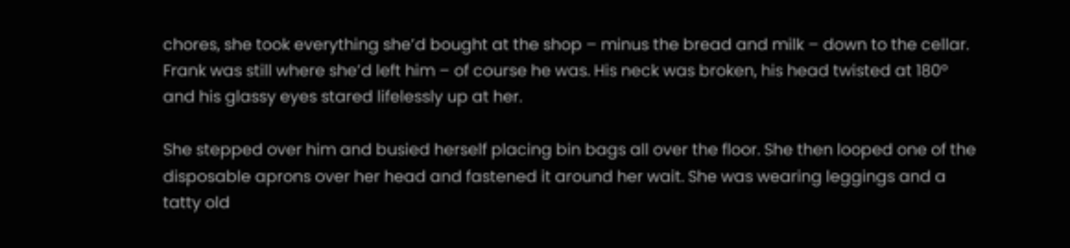chores, she took everything she’d bought at the shop – minus the bread and milk – down to the cellar. Frank was still where she’d left him – of course he was. His neck was broken, his head twisted at 180º and his glassy eyes stared lifelessly up at her.

She stepped over him and busied herself placing bin bags all over the floor. She then looped one of the disposable aprons over her head and fastened it around her wait. She was wearing leggings and a tatty old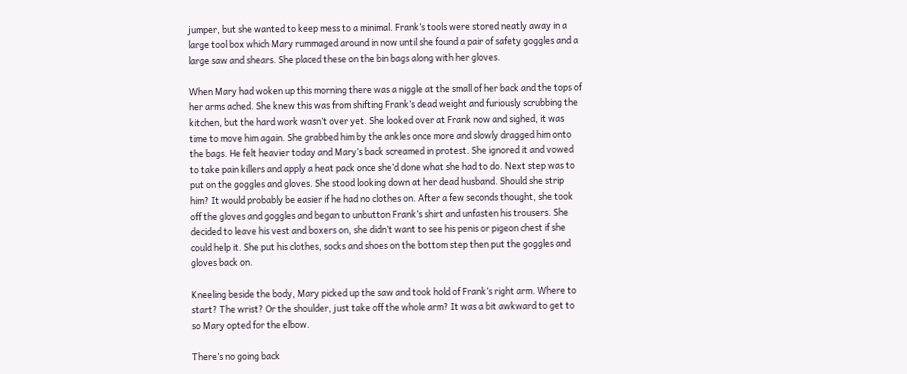jumper, but she wanted to keep mess to a minimal. Frank’s tools were stored neatly away in a large tool box which Mary rummaged around in now until she found a pair of safety goggles and a large saw and shears. She placed these on the bin bags along with her gloves.

When Mary had woken up this morning there was a niggle at the small of her back and the tops of her arms ached. She knew this was from shifting Frank’s dead weight and furiously scrubbing the kitchen, but the hard work wasn’t over yet. She looked over at Frank now and sighed, it was time to move him again. She grabbed him by the ankles once more and slowly dragged him onto the bags. He felt heavier today and Mary’s back screamed in protest. She ignored it and vowed to take pain killers and apply a heat pack once she’d done what she had to do. Next step was to put on the goggles and gloves. She stood looking down at her dead husband. Should she strip him? It would probably be easier if he had no clothes on. After a few seconds thought, she took off the gloves and goggles and began to unbutton Frank’s shirt and unfasten his trousers. She decided to leave his vest and boxers on, she didn’t want to see his penis or pigeon chest if she could help it. She put his clothes, socks and shoes on the bottom step then put the goggles and gloves back on.

Kneeling beside the body, Mary picked up the saw and took hold of Frank’s right arm. Where to start? The wrist? Or the shoulder, just take off the whole arm? It was a bit awkward to get to so Mary opted for the elbow.

There’s no going back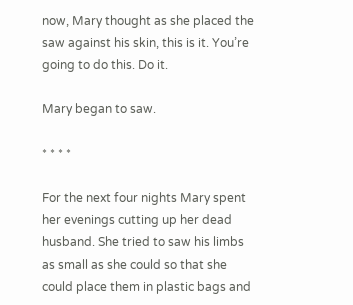now, Mary thought as she placed the saw against his skin, this is it. You’re going to do this. Do it.

Mary began to saw.

* * * *

For the next four nights Mary spent her evenings cutting up her dead husband. She tried to saw his limbs as small as she could so that she could place them in plastic bags and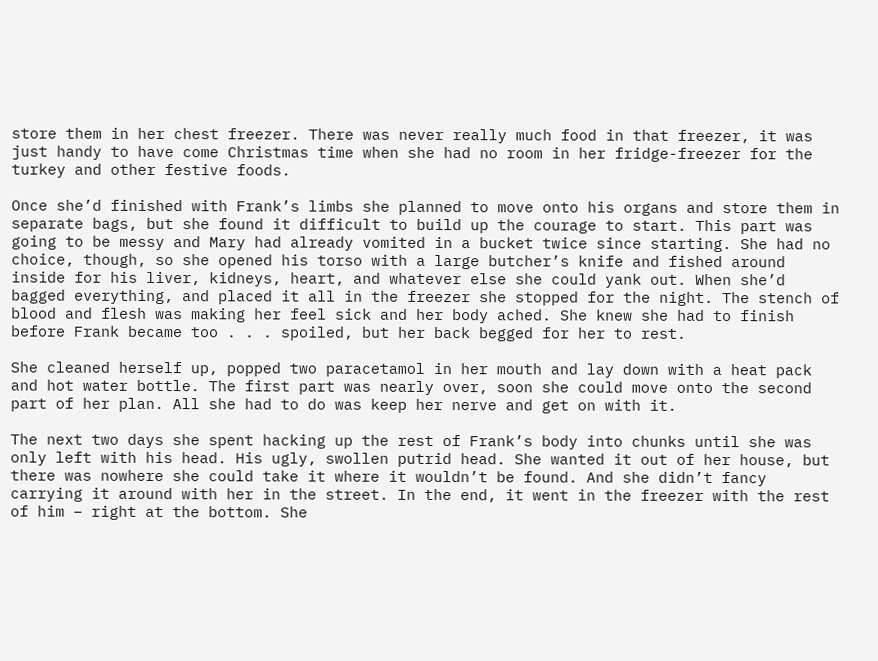store them in her chest freezer. There was never really much food in that freezer, it was just handy to have come Christmas time when she had no room in her fridge-freezer for the turkey and other festive foods.

Once she’d finished with Frank’s limbs she planned to move onto his organs and store them in separate bags, but she found it difficult to build up the courage to start. This part was going to be messy and Mary had already vomited in a bucket twice since starting. She had no choice, though, so she opened his torso with a large butcher’s knife and fished around inside for his liver, kidneys, heart, and whatever else she could yank out. When she’d bagged everything, and placed it all in the freezer she stopped for the night. The stench of blood and flesh was making her feel sick and her body ached. She knew she had to finish before Frank became too . . . spoiled, but her back begged for her to rest.

She cleaned herself up, popped two paracetamol in her mouth and lay down with a heat pack and hot water bottle. The first part was nearly over, soon she could move onto the second part of her plan. All she had to do was keep her nerve and get on with it.

The next two days she spent hacking up the rest of Frank’s body into chunks until she was only left with his head. His ugly, swollen putrid head. She wanted it out of her house, but there was nowhere she could take it where it wouldn’t be found. And she didn’t fancy carrying it around with her in the street. In the end, it went in the freezer with the rest of him – right at the bottom. She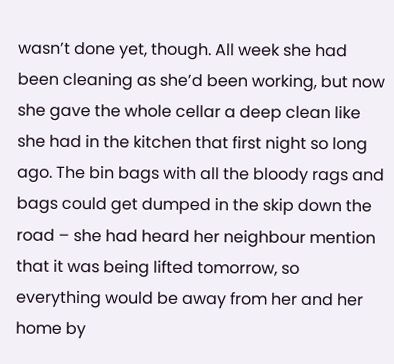wasn’t done yet, though. All week she had been cleaning as she’d been working, but now she gave the whole cellar a deep clean like she had in the kitchen that first night so long ago. The bin bags with all the bloody rags and bags could get dumped in the skip down the road – she had heard her neighbour mention that it was being lifted tomorrow, so everything would be away from her and her home by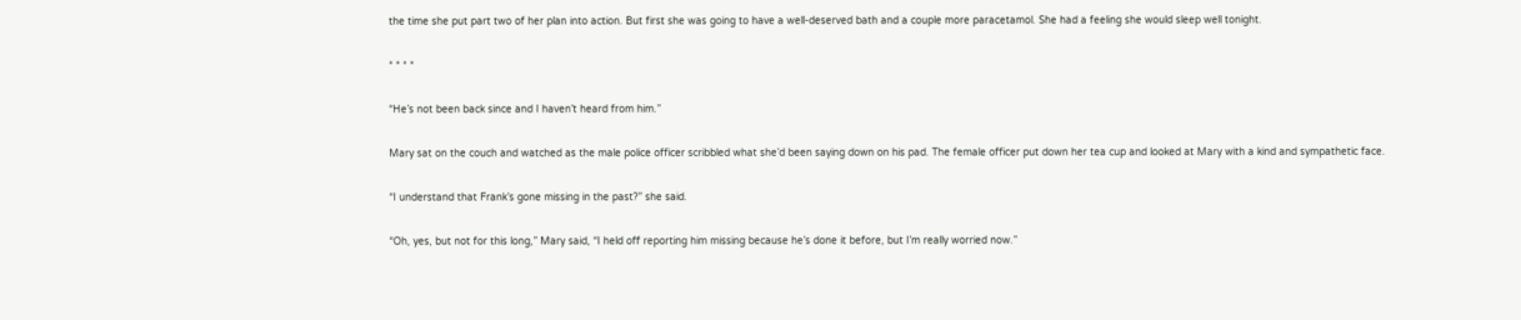the time she put part two of her plan into action. But first she was going to have a well-deserved bath and a couple more paracetamol. She had a feeling she would sleep well tonight.

* * * *

“He’s not been back since and I haven’t heard from him.”

Mary sat on the couch and watched as the male police officer scribbled what she’d been saying down on his pad. The female officer put down her tea cup and looked at Mary with a kind and sympathetic face.

“I understand that Frank’s gone missing in the past?” she said.

“Oh, yes, but not for this long,” Mary said, “I held off reporting him missing because he’s done it before, but I’m really worried now.”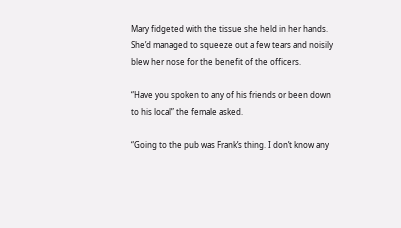Mary fidgeted with the tissue she held in her hands. She’d managed to squeeze out a few tears and noisily blew her nose for the benefit of the officers.

“Have you spoken to any of his friends or been down to his local” the female asked.

“Going to the pub was Frank’s thing. I don’t know any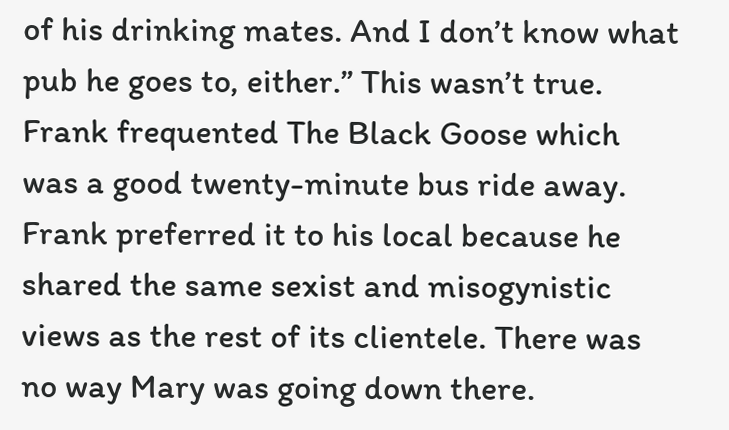of his drinking mates. And I don’t know what pub he goes to, either.” This wasn’t true. Frank frequented The Black Goose which was a good twenty-minute bus ride away. Frank preferred it to his local because he shared the same sexist and misogynistic views as the rest of its clientele. There was no way Mary was going down there.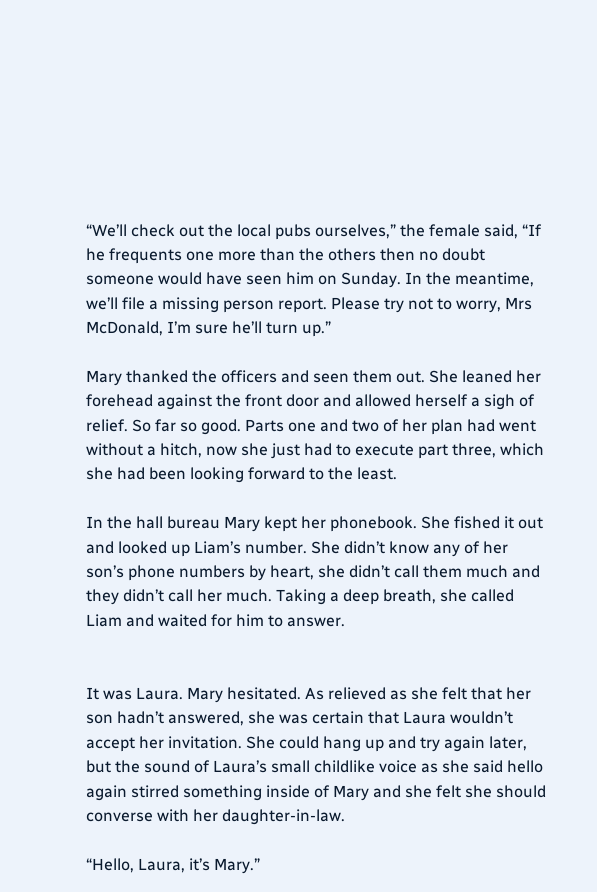“We’ll check out the local pubs ourselves,” the female said, “If he frequents one more than the others then no doubt someone would have seen him on Sunday. In the meantime, we’ll file a missing person report. Please try not to worry, Mrs McDonald, I’m sure he’ll turn up.”

Mary thanked the officers and seen them out. She leaned her forehead against the front door and allowed herself a sigh of relief. So far so good. Parts one and two of her plan had went without a hitch, now she just had to execute part three, which she had been looking forward to the least.

In the hall bureau Mary kept her phonebook. She fished it out and looked up Liam’s number. She didn’t know any of her son’s phone numbers by heart, she didn’t call them much and they didn’t call her much. Taking a deep breath, she called Liam and waited for him to answer.


It was Laura. Mary hesitated. As relieved as she felt that her son hadn’t answered, she was certain that Laura wouldn’t accept her invitation. She could hang up and try again later, but the sound of Laura’s small childlike voice as she said hello again stirred something inside of Mary and she felt she should converse with her daughter-in-law.

“Hello, Laura, it’s Mary.”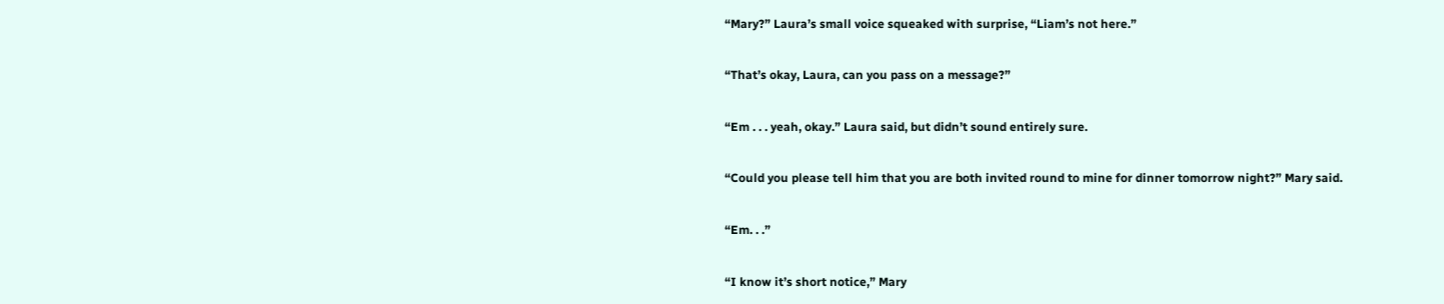“Mary?” Laura’s small voice squeaked with surprise, “Liam’s not here.”

“That’s okay, Laura, can you pass on a message?”

“Em . . . yeah, okay.” Laura said, but didn’t sound entirely sure.

“Could you please tell him that you are both invited round to mine for dinner tomorrow night?” Mary said.

“Em. . .”

“I know it’s short notice,” Mary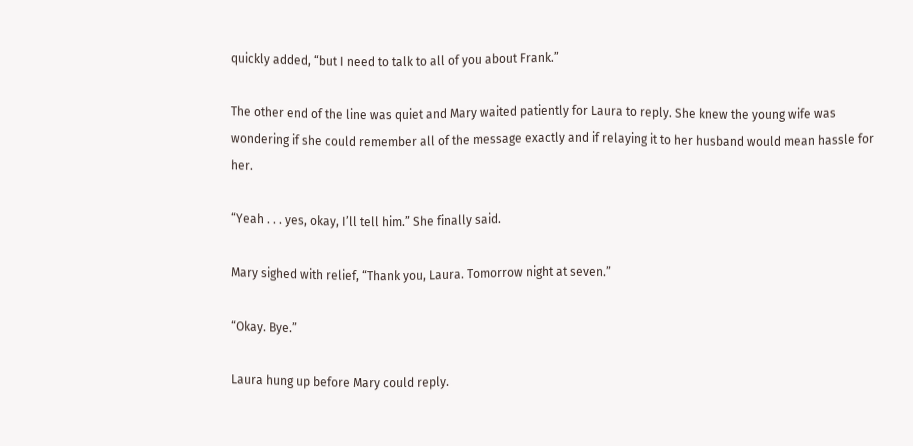quickly added, “but I need to talk to all of you about Frank.”

The other end of the line was quiet and Mary waited patiently for Laura to reply. She knew the young wife was wondering if she could remember all of the message exactly and if relaying it to her husband would mean hassle for her.

“Yeah . . . yes, okay, I’ll tell him.” She finally said.

Mary sighed with relief, “Thank you, Laura. Tomorrow night at seven.”

“Okay. Bye.”

Laura hung up before Mary could reply.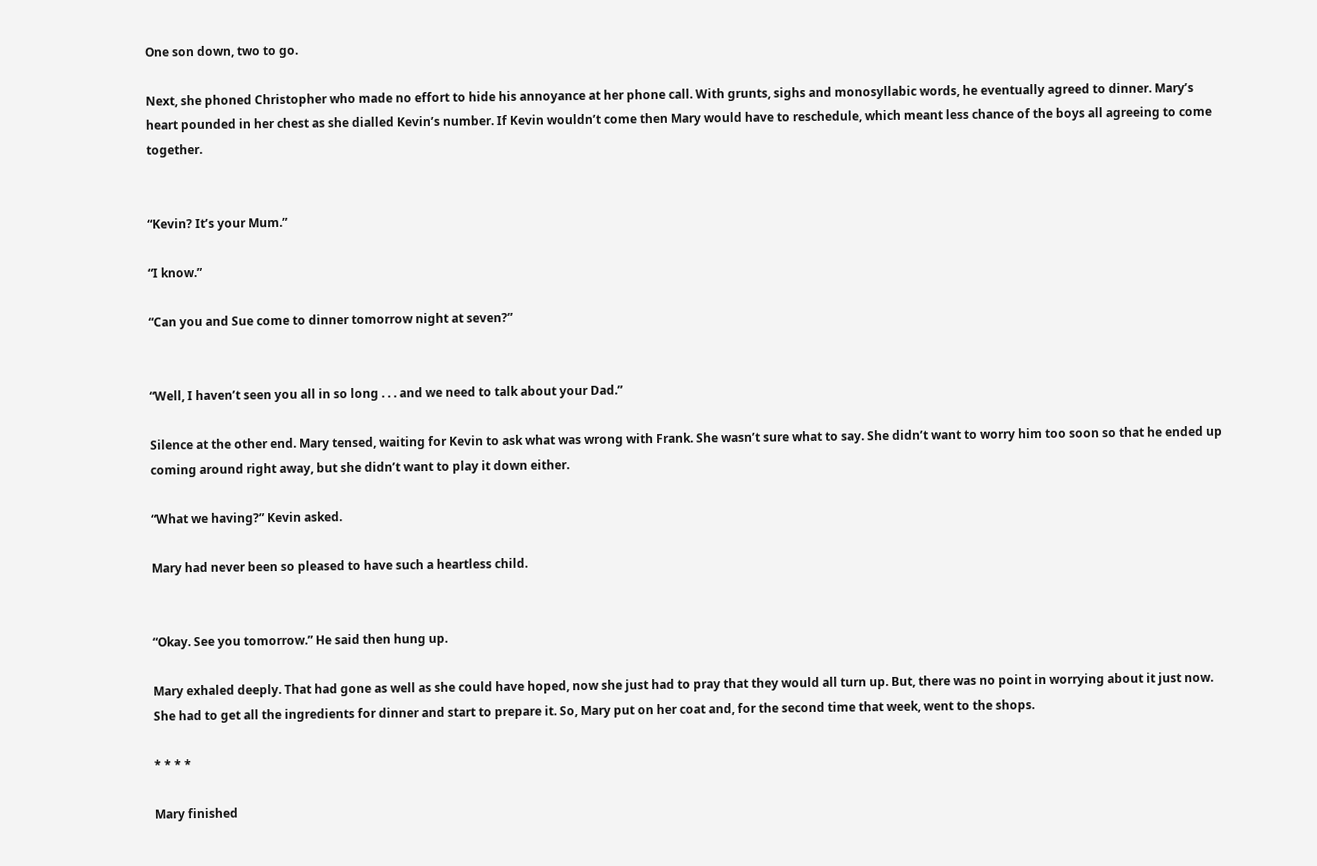One son down, two to go.

Next, she phoned Christopher who made no effort to hide his annoyance at her phone call. With grunts, sighs and monosyllabic words, he eventually agreed to dinner. Mary’s heart pounded in her chest as she dialled Kevin’s number. If Kevin wouldn’t come then Mary would have to reschedule, which meant less chance of the boys all agreeing to come together.


“Kevin? It’s your Mum.”

“I know.”

“Can you and Sue come to dinner tomorrow night at seven?”


“Well, I haven’t seen you all in so long . . . and we need to talk about your Dad.”

Silence at the other end. Mary tensed, waiting for Kevin to ask what was wrong with Frank. She wasn’t sure what to say. She didn’t want to worry him too soon so that he ended up coming around right away, but she didn’t want to play it down either.

“What we having?” Kevin asked.

Mary had never been so pleased to have such a heartless child.


“Okay. See you tomorrow.” He said then hung up.

Mary exhaled deeply. That had gone as well as she could have hoped, now she just had to pray that they would all turn up. But, there was no point in worrying about it just now. She had to get all the ingredients for dinner and start to prepare it. So, Mary put on her coat and, for the second time that week, went to the shops.

* * * *

Mary finished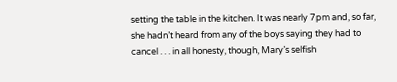setting the table in the kitchen. It was nearly 7pm and, so far, she hadn’t heard from any of the boys saying they had to cancel . . . in all honesty, though, Mary’s selfish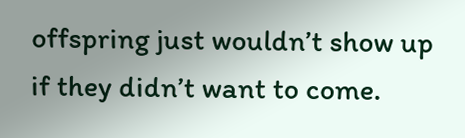offspring just wouldn’t show up if they didn’t want to come.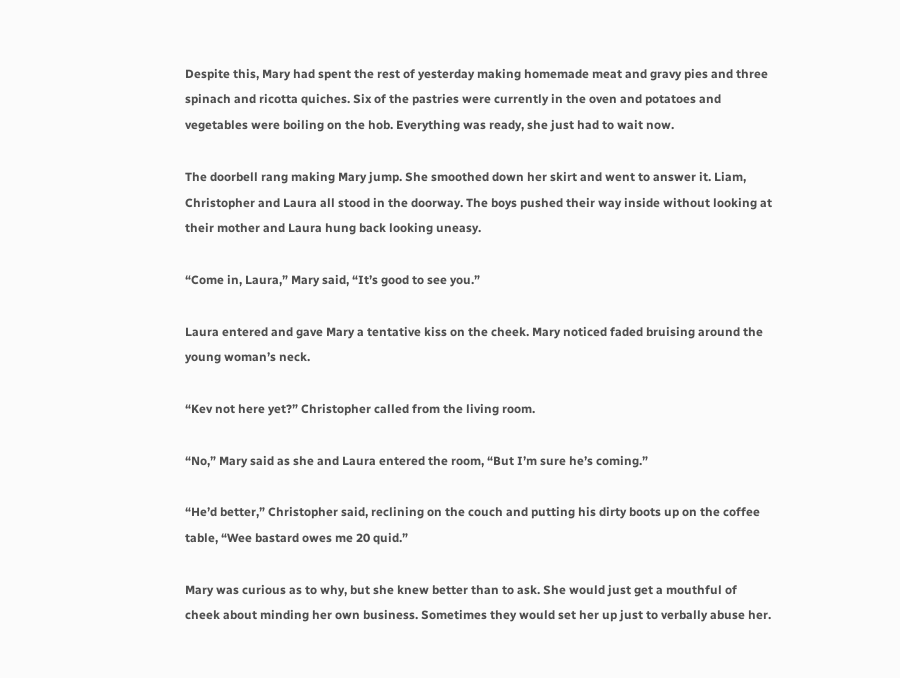Despite this, Mary had spent the rest of yesterday making homemade meat and gravy pies and three spinach and ricotta quiches. Six of the pastries were currently in the oven and potatoes and vegetables were boiling on the hob. Everything was ready, she just had to wait now.

The doorbell rang making Mary jump. She smoothed down her skirt and went to answer it. Liam, Christopher and Laura all stood in the doorway. The boys pushed their way inside without looking at their mother and Laura hung back looking uneasy.

“Come in, Laura,” Mary said, “It’s good to see you.”

Laura entered and gave Mary a tentative kiss on the cheek. Mary noticed faded bruising around the young woman’s neck.

“Kev not here yet?” Christopher called from the living room.

“No,” Mary said as she and Laura entered the room, “But I’m sure he’s coming.”

“He’d better,” Christopher said, reclining on the couch and putting his dirty boots up on the coffee table, “Wee bastard owes me 20 quid.”

Mary was curious as to why, but she knew better than to ask. She would just get a mouthful of cheek about minding her own business. Sometimes they would set her up just to verbally abuse her.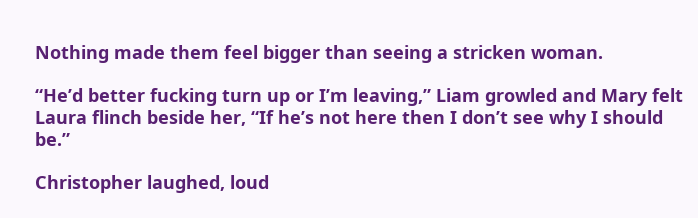Nothing made them feel bigger than seeing a stricken woman.

“He’d better fucking turn up or I’m leaving,” Liam growled and Mary felt Laura flinch beside her, “If he’s not here then I don’t see why I should be.”

Christopher laughed, loud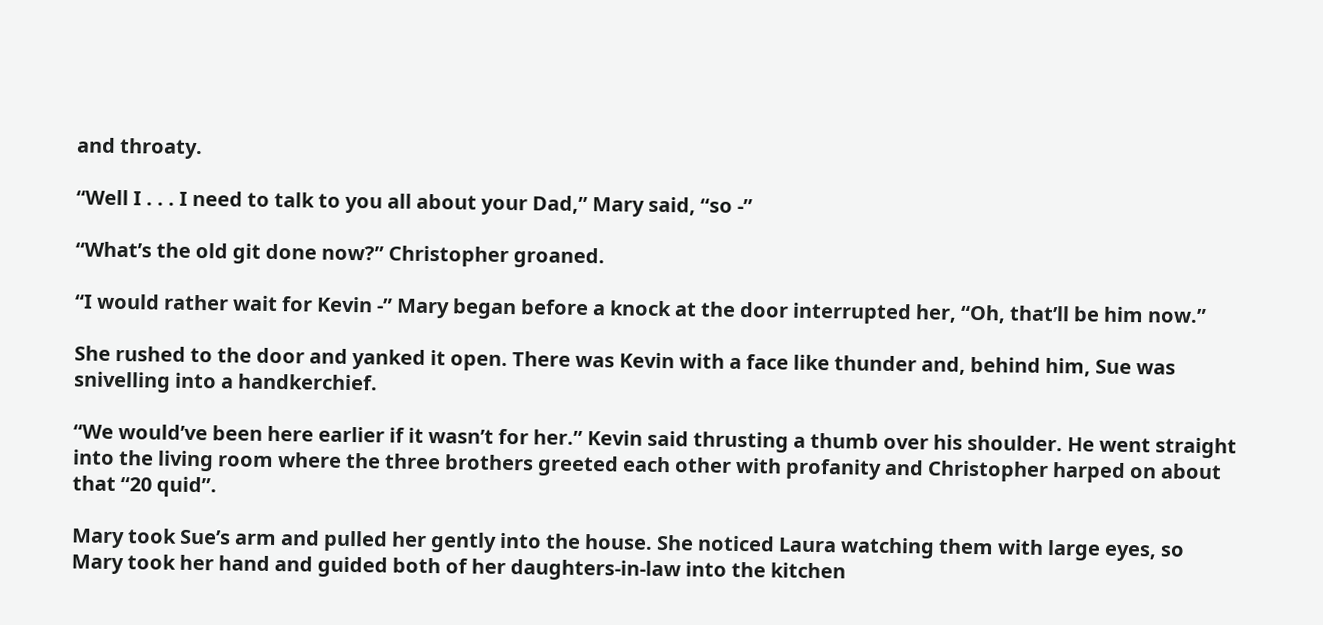and throaty.

“Well I . . . I need to talk to you all about your Dad,” Mary said, “so -”

“What’s the old git done now?” Christopher groaned.

“I would rather wait for Kevin -” Mary began before a knock at the door interrupted her, “Oh, that’ll be him now.”

She rushed to the door and yanked it open. There was Kevin with a face like thunder and, behind him, Sue was snivelling into a handkerchief.

“We would’ve been here earlier if it wasn’t for her.” Kevin said thrusting a thumb over his shoulder. He went straight into the living room where the three brothers greeted each other with profanity and Christopher harped on about that “20 quid”.

Mary took Sue’s arm and pulled her gently into the house. She noticed Laura watching them with large eyes, so Mary took her hand and guided both of her daughters-in-law into the kitchen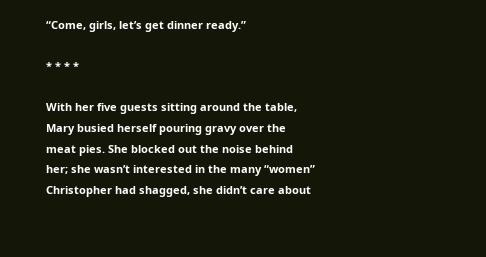“Come, girls, let’s get dinner ready.”

* * * *

With her five guests sitting around the table, Mary busied herself pouring gravy over the meat pies. She blocked out the noise behind her; she wasn’t interested in the many “women” Christopher had shagged, she didn’t care about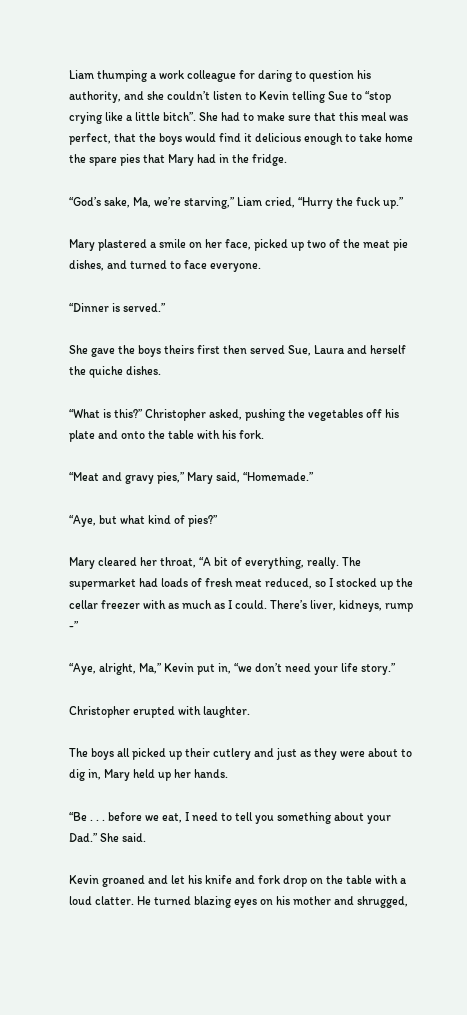Liam thumping a work colleague for daring to question his authority, and she couldn’t listen to Kevin telling Sue to “stop crying like a little bitch”. She had to make sure that this meal was perfect, that the boys would find it delicious enough to take home the spare pies that Mary had in the fridge.

“God’s sake, Ma, we’re starving,” Liam cried, “Hurry the fuck up.”

Mary plastered a smile on her face, picked up two of the meat pie dishes, and turned to face everyone.

“Dinner is served.”

She gave the boys theirs first then served Sue, Laura and herself the quiche dishes.

“What is this?” Christopher asked, pushing the vegetables off his plate and onto the table with his fork.

“Meat and gravy pies,” Mary said, “Homemade.”

“Aye, but what kind of pies?”

Mary cleared her throat, “A bit of everything, really. The supermarket had loads of fresh meat reduced, so I stocked up the cellar freezer with as much as I could. There’s liver, kidneys, rump -”

“Aye, alright, Ma,” Kevin put in, “we don’t need your life story.”

Christopher erupted with laughter.

The boys all picked up their cutlery and just as they were about to dig in, Mary held up her hands.

“Be . . . before we eat, I need to tell you something about your Dad.” She said.

Kevin groaned and let his knife and fork drop on the table with a loud clatter. He turned blazing eyes on his mother and shrugged,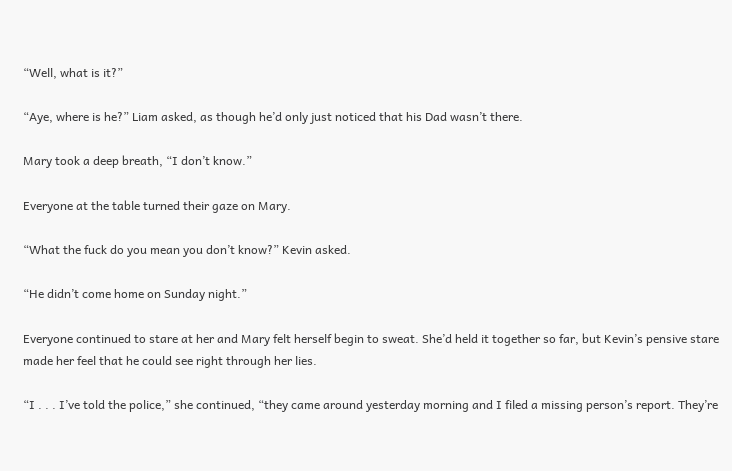“Well, what is it?”

“Aye, where is he?” Liam asked, as though he’d only just noticed that his Dad wasn’t there.

Mary took a deep breath, “I don’t know.”

Everyone at the table turned their gaze on Mary.

“What the fuck do you mean you don’t know?” Kevin asked.

“He didn’t come home on Sunday night.”

Everyone continued to stare at her and Mary felt herself begin to sweat. She’d held it together so far, but Kevin’s pensive stare made her feel that he could see right through her lies.

“I . . . I’ve told the police,” she continued, “they came around yesterday morning and I filed a missing person’s report. They’re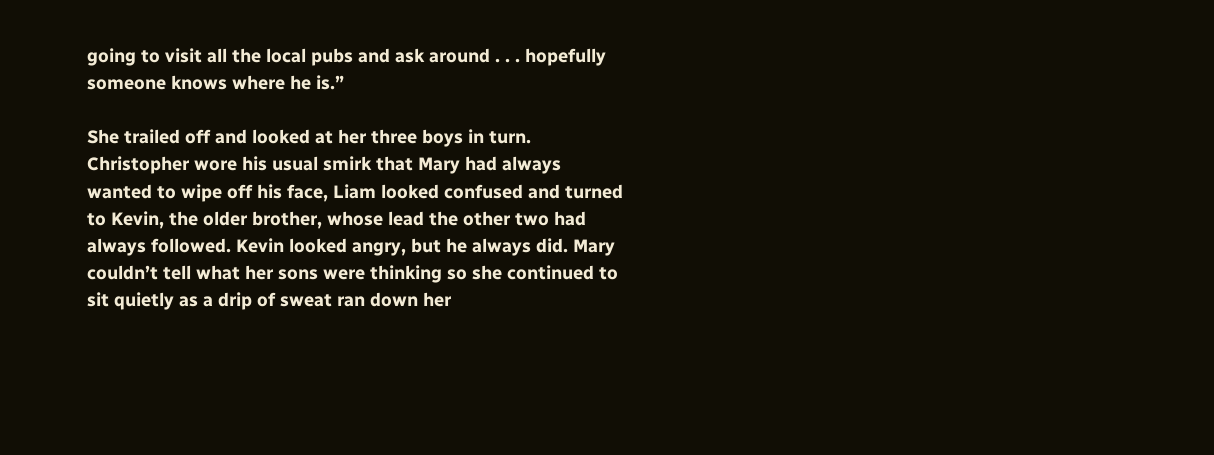going to visit all the local pubs and ask around . . . hopefully someone knows where he is.”

She trailed off and looked at her three boys in turn. Christopher wore his usual smirk that Mary had always wanted to wipe off his face, Liam looked confused and turned to Kevin, the older brother, whose lead the other two had always followed. Kevin looked angry, but he always did. Mary couldn’t tell what her sons were thinking so she continued to sit quietly as a drip of sweat ran down her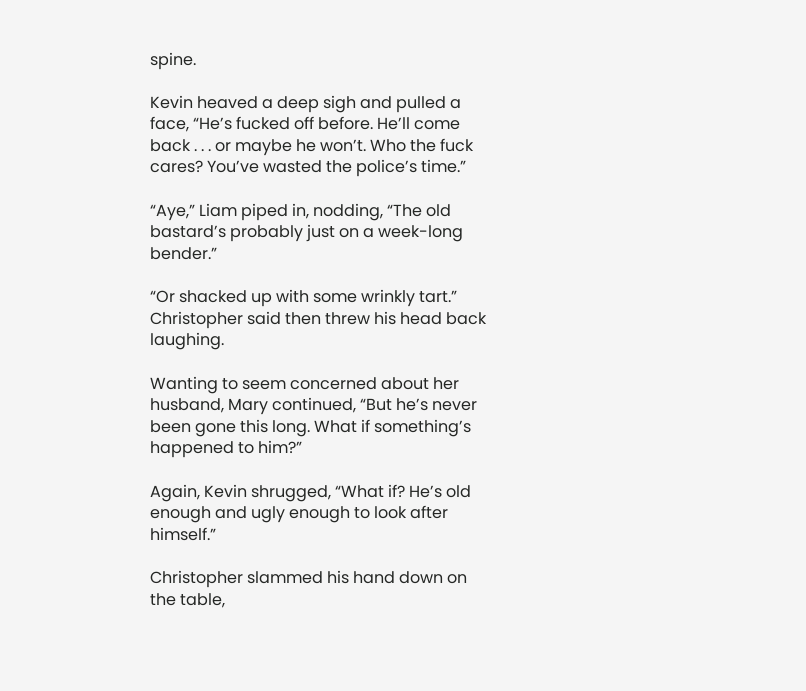spine.

Kevin heaved a deep sigh and pulled a face, “He’s fucked off before. He’ll come back . . . or maybe he won’t. Who the fuck cares? You’ve wasted the police’s time.”

“Aye,” Liam piped in, nodding, “The old bastard’s probably just on a week-long bender.”

“Or shacked up with some wrinkly tart.” Christopher said then threw his head back laughing.

Wanting to seem concerned about her husband, Mary continued, “But he’s never been gone this long. What if something’s happened to him?”

Again, Kevin shrugged, “What if? He’s old enough and ugly enough to look after himself.”

Christopher slammed his hand down on the table,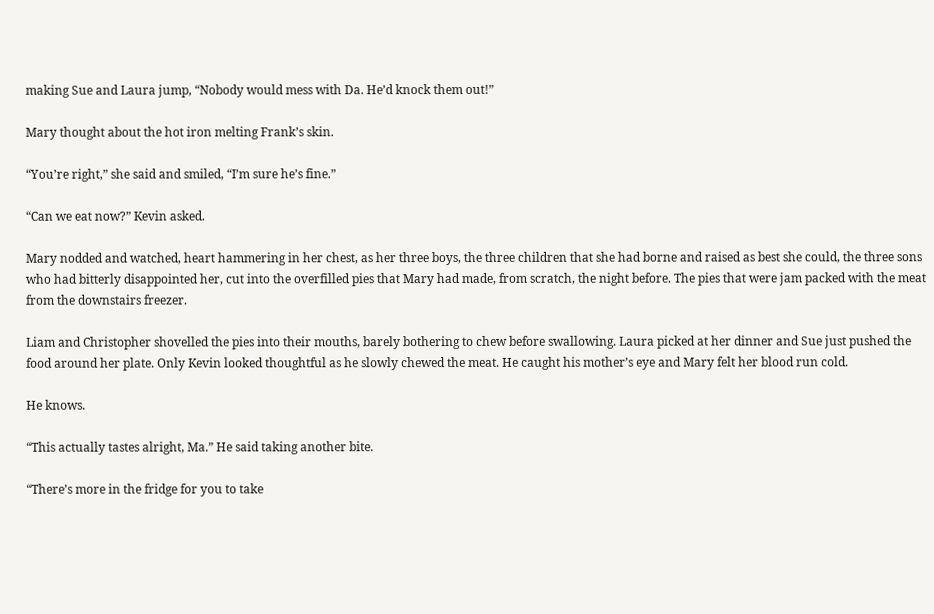making Sue and Laura jump, “Nobody would mess with Da. He’d knock them out!”

Mary thought about the hot iron melting Frank’s skin.

“You’re right,” she said and smiled, “I’m sure he’s fine.”

“Can we eat now?” Kevin asked.

Mary nodded and watched, heart hammering in her chest, as her three boys, the three children that she had borne and raised as best she could, the three sons who had bitterly disappointed her, cut into the overfilled pies that Mary had made, from scratch, the night before. The pies that were jam packed with the meat from the downstairs freezer.

Liam and Christopher shovelled the pies into their mouths, barely bothering to chew before swallowing. Laura picked at her dinner and Sue just pushed the food around her plate. Only Kevin looked thoughtful as he slowly chewed the meat. He caught his mother’s eye and Mary felt her blood run cold.

He knows.

“This actually tastes alright, Ma.” He said taking another bite.

“There’s more in the fridge for you to take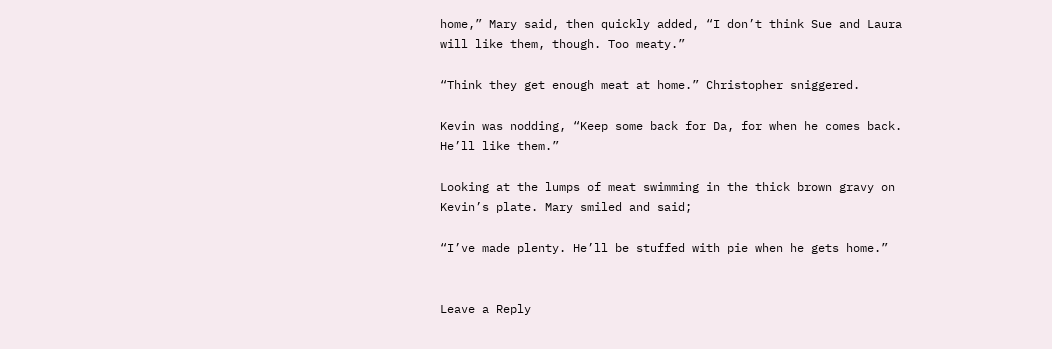home,” Mary said, then quickly added, “I don’t think Sue and Laura will like them, though. Too meaty.”

“Think they get enough meat at home.” Christopher sniggered.

Kevin was nodding, “Keep some back for Da, for when he comes back. He’ll like them.”

Looking at the lumps of meat swimming in the thick brown gravy on Kevin’s plate. Mary smiled and said;

“I’ve made plenty. He’ll be stuffed with pie when he gets home.”


Leave a Reply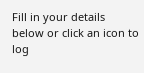Fill in your details below or click an icon to log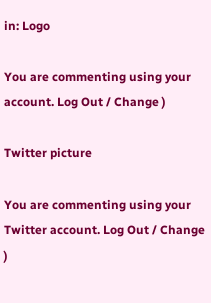in: Logo

You are commenting using your account. Log Out / Change )

Twitter picture

You are commenting using your Twitter account. Log Out / Change )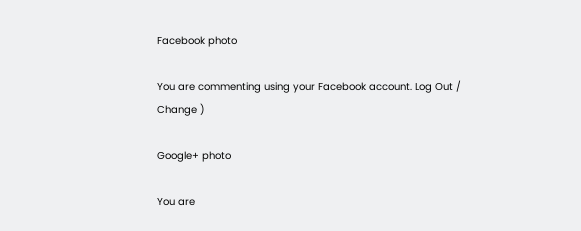Facebook photo

You are commenting using your Facebook account. Log Out / Change )

Google+ photo

You are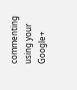commenting using your Google+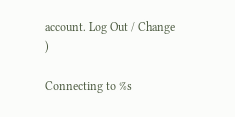account. Log Out / Change )

Connecting to %s